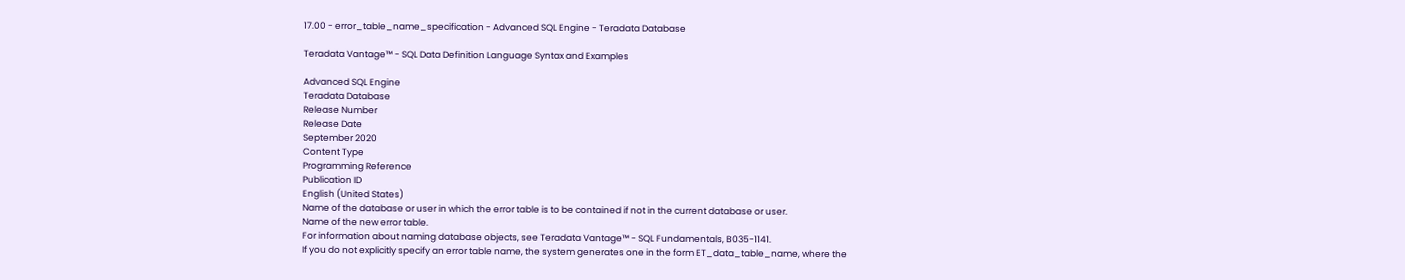17.00 - error_table_name_specification - Advanced SQL Engine - Teradata Database

Teradata Vantage™ - SQL Data Definition Language Syntax and Examples

Advanced SQL Engine
Teradata Database
Release Number
Release Date
September 2020
Content Type
Programming Reference
Publication ID
English (United States)
Name of the database or user in which the error table is to be contained if not in the current database or user.
Name of the new error table.
For information about naming database objects, see Teradata Vantage™ - SQL Fundamentals, B035-1141.
If you do not explicitly specify an error table name, the system generates one in the form ET_data_table_name, where the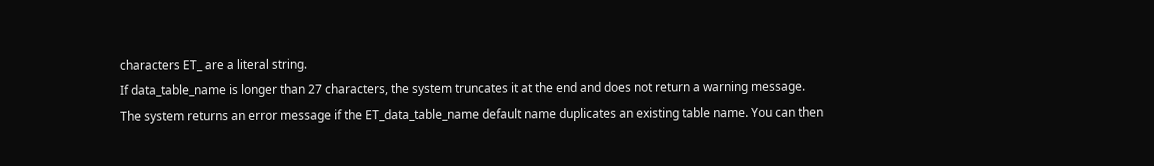characters ET_ are a literal string.
If data_table_name is longer than 27 characters, the system truncates it at the end and does not return a warning message.
The system returns an error message if the ET_data_table_name default name duplicates an existing table name. You can then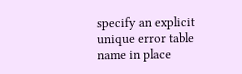specify an explicit unique error table name in place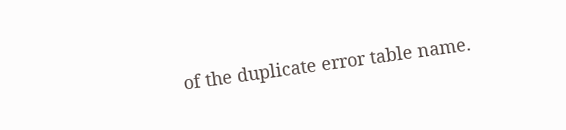of the duplicate error table name.